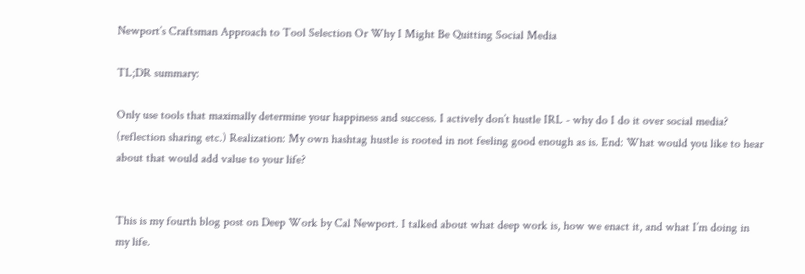Newport’s Craftsman Approach to Tool Selection Or Why I Might Be Quitting Social Media

TL;DR summary:

Only use tools that maximally determine your happiness and success. I actively don’t hustle IRL - why do I do it over social media? (reflection sharing etc.) Realization: My own hashtag hustle is rooted in not feeling good enough as is. End: What would you like to hear about that would add value to your life?


This is my fourth blog post on Deep Work by Cal Newport. I talked about what deep work is, how we enact it, and what I’m doing in my life.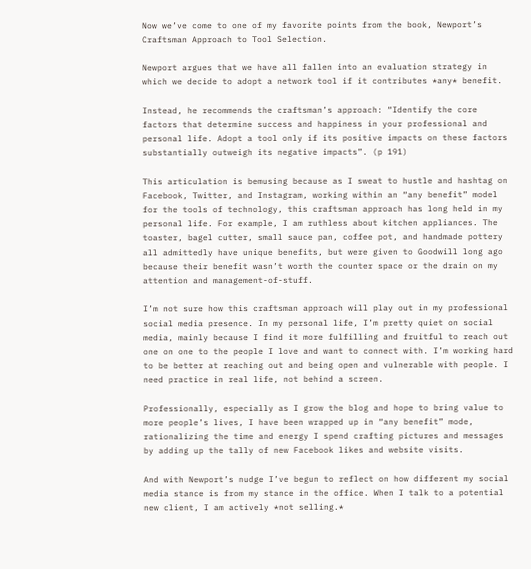Now we’ve come to one of my favorite points from the book, Newport’s Craftsman Approach to Tool Selection.

Newport argues that we have all fallen into an evaluation strategy in which we decide to adopt a network tool if it contributes *any* benefit.

Instead, he recommends the craftsman’s approach: “Identify the core factors that determine success and happiness in your professional and personal life. Adopt a tool only if its positive impacts on these factors substantially outweigh its negative impacts”. (p 191)

This articulation is bemusing because as I sweat to hustle and hashtag on Facebook, Twitter, and Instagram, working within an “any benefit” model for the tools of technology, this craftsman approach has long held in my personal life. For example, I am ruthless about kitchen appliances. The toaster, bagel cutter, small sauce pan, coffee pot, and handmade pottery all admittedly have unique benefits, but were given to Goodwill long ago because their benefit wasn’t worth the counter space or the drain on my attention and management-of-stuff.

I’m not sure how this craftsman approach will play out in my professional social media presence. In my personal life, I’m pretty quiet on social media, mainly because I find it more fulfilling and fruitful to reach out one on one to the people I love and want to connect with. I’m working hard to be better at reaching out and being open and vulnerable with people. I need practice in real life, not behind a screen.

Professionally, especially as I grow the blog and hope to bring value to more people’s lives, I have been wrapped up in “any benefit” mode, rationalizing the time and energy I spend crafting pictures and messages by adding up the tally of new Facebook likes and website visits.

And with Newport’s nudge I’ve begun to reflect on how different my social media stance is from my stance in the office. When I talk to a potential new client, I am actively *not selling.*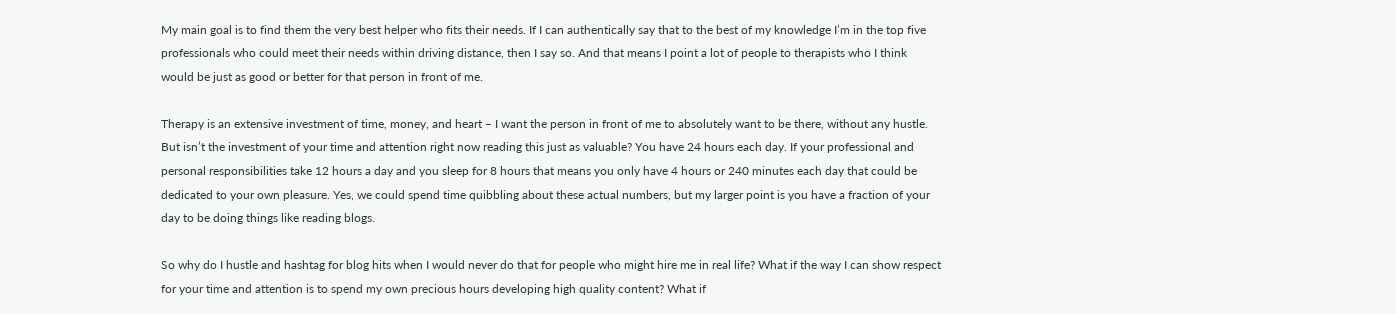My main goal is to find them the very best helper who fits their needs. If I can authentically say that to the best of my knowledge I’m in the top five professionals who could meet their needs within driving distance, then I say so. And that means I point a lot of people to therapists who I think would be just as good or better for that person in front of me.

Therapy is an extensive investment of time, money, and heart – I want the person in front of me to absolutely want to be there, without any hustle. But isn’t the investment of your time and attention right now reading this just as valuable? You have 24 hours each day. If your professional and personal responsibilities take 12 hours a day and you sleep for 8 hours that means you only have 4 hours or 240 minutes each day that could be dedicated to your own pleasure. Yes, we could spend time quibbling about these actual numbers, but my larger point is you have a fraction of your day to be doing things like reading blogs.

So why do I hustle and hashtag for blog hits when I would never do that for people who might hire me in real life? What if the way I can show respect for your time and attention is to spend my own precious hours developing high quality content? What if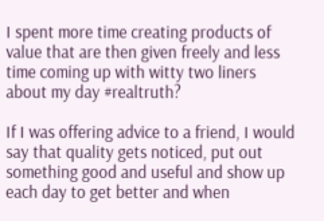I spent more time creating products of value that are then given freely and less time coming up with witty two liners about my day #realtruth?

If I was offering advice to a friend, I would say that quality gets noticed, put out something good and useful and show up each day to get better and when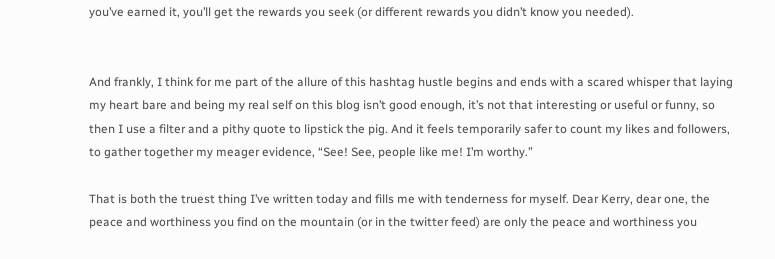you’ve earned it, you’ll get the rewards you seek (or different rewards you didn’t know you needed).


And frankly, I think for me part of the allure of this hashtag hustle begins and ends with a scared whisper that laying my heart bare and being my real self on this blog isn’t good enough, it’s not that interesting or useful or funny, so then I use a filter and a pithy quote to lipstick the pig. And it feels temporarily safer to count my likes and followers, to gather together my meager evidence, “See! See, people like me! I’m worthy.”

That is both the truest thing I’ve written today and fills me with tenderness for myself. Dear Kerry, dear one, the peace and worthiness you find on the mountain (or in the twitter feed) are only the peace and worthiness you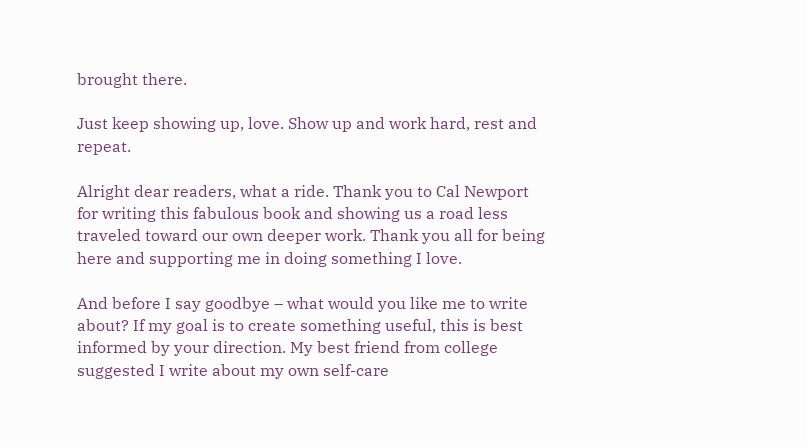brought there.

Just keep showing up, love. Show up and work hard, rest and repeat.

Alright dear readers, what a ride. Thank you to Cal Newport for writing this fabulous book and showing us a road less traveled toward our own deeper work. Thank you all for being here and supporting me in doing something I love.

And before I say goodbye – what would you like me to write about? If my goal is to create something useful, this is best informed by your direction. My best friend from college suggested I write about my own self-care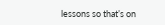lessons so that’s on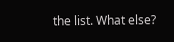the list. What else?